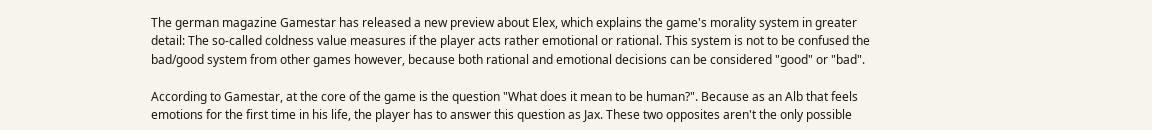The german magazine Gamestar has released a new preview about Elex, which explains the game's morality system in greater detail: The so-called coldness value measures if the player acts rather emotional or rational. This system is not to be confused the bad/good system from other games however, because both rational and emotional decisions can be considered "good" or "bad".

According to Gamestar, at the core of the game is the question "What does it mean to be human?". Because as an Alb that feels emotions for the first time in his life, the player has to answer this question as Jax. These two opposites aren't the only possible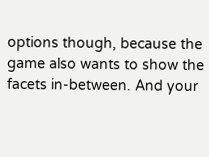options though, because the game also wants to show the facets in-between. And your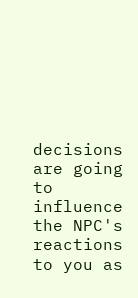decisions are going to influence the NPC's reactions to you as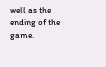well as the ending of the game.